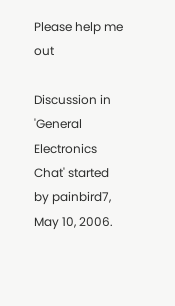Please help me out

Discussion in 'General Electronics Chat' started by painbird7, May 10, 2006.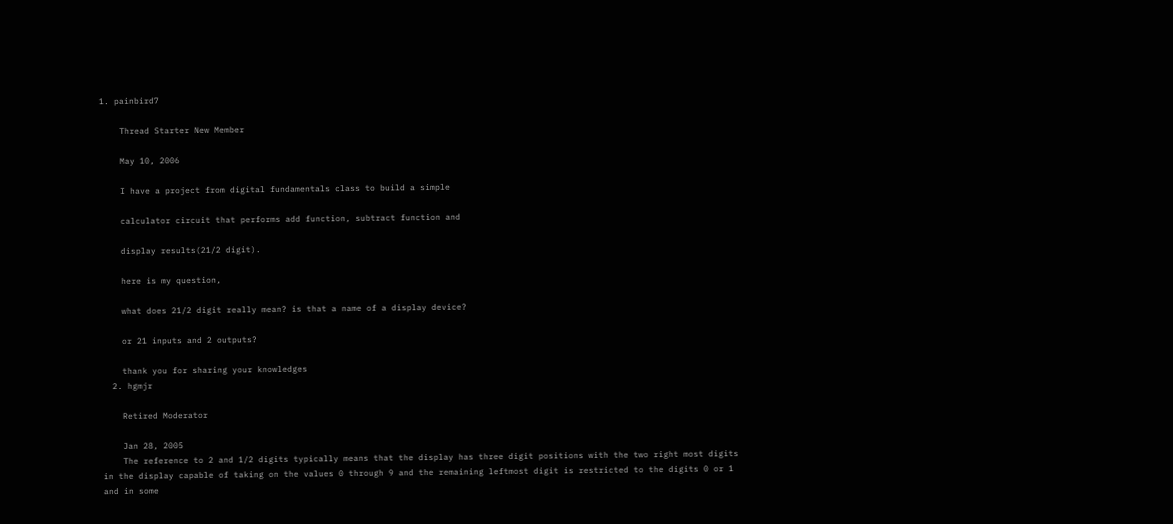1. painbird7

    Thread Starter New Member

    May 10, 2006

    I have a project from digital fundamentals class to build a simple

    calculator circuit that performs add function, subtract function and

    display results(21/2 digit).

    here is my question,

    what does 21/2 digit really mean? is that a name of a display device?

    or 21 inputs and 2 outputs?

    thank you for sharing your knowledges
  2. hgmjr

    Retired Moderator

    Jan 28, 2005
    The reference to 2 and 1/2 digits typically means that the display has three digit positions with the two right most digits in the display capable of taking on the values 0 through 9 and the remaining leftmost digit is restricted to the digits 0 or 1 and in some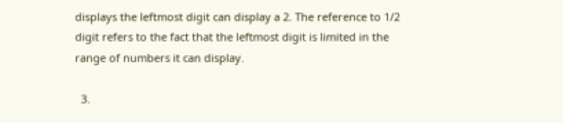displays the leftmost digit can display a 2. The reference to 1/2 digit refers to the fact that the leftmost digit is limited in the range of numbers it can display.

  3.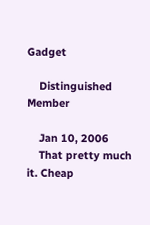Gadget

    Distinguished Member

    Jan 10, 2006
    That pretty much it. Cheap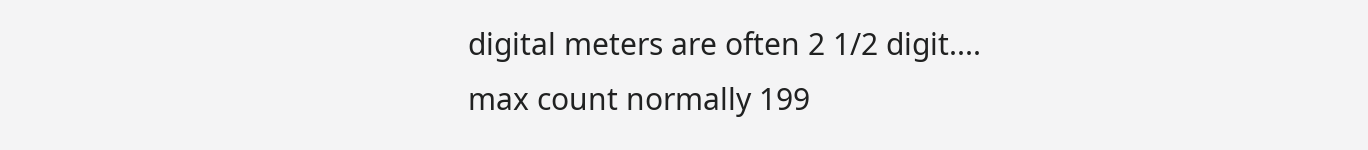digital meters are often 2 1/2 digit.... max count normally 199